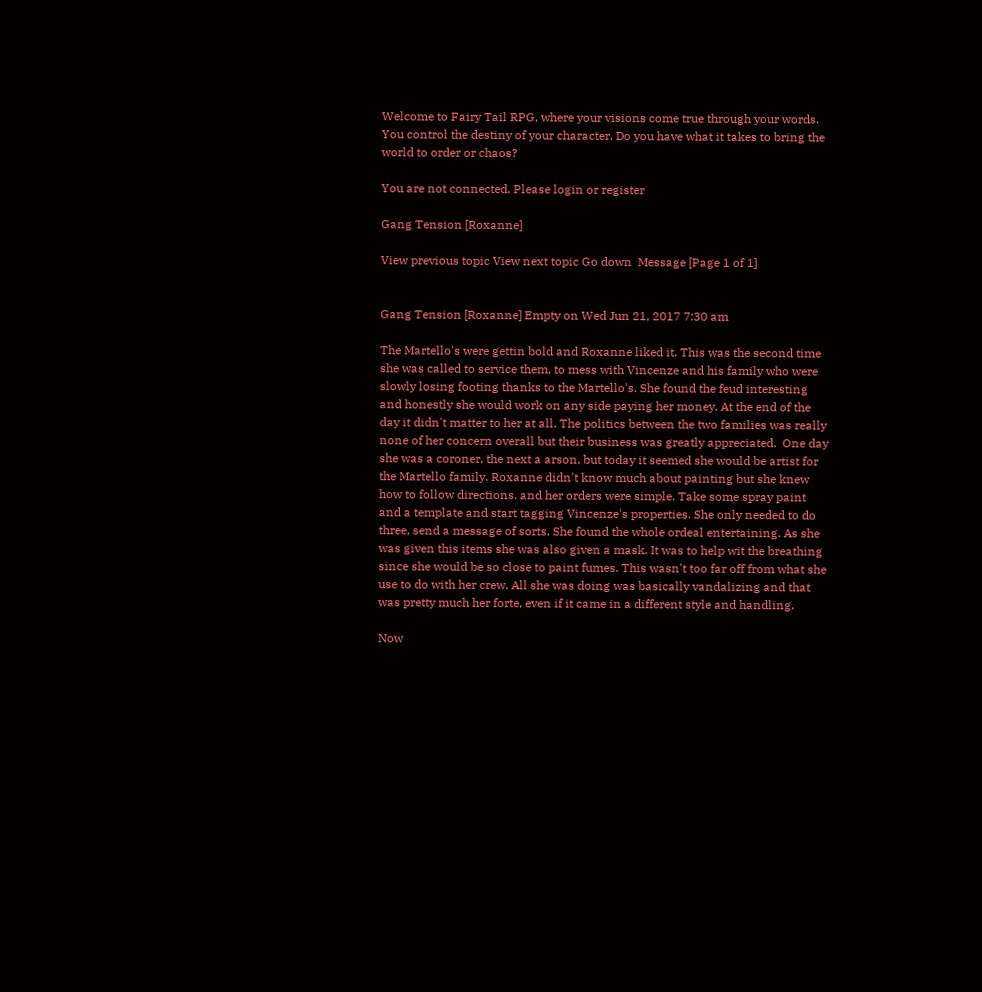Welcome to Fairy Tail RPG, where your visions come true through your words. You control the destiny of your character. Do you have what it takes to bring the world to order or chaos?

You are not connected. Please login or register

Gang Tension [Roxanne]

View previous topic View next topic Go down  Message [Page 1 of 1]


Gang Tension [Roxanne] Empty on Wed Jun 21, 2017 7:30 am

The Martello's were gettin bold and Roxanne liked it. This was the second time she was called to service them, to mess with Vincenze and his family who were slowly losing footing thanks to the Martello's. She found the feud interesting and honestly she would work on any side paying her money. At the end of the day it didn't matter to her at all. The politics between the two families was really none of her concern overall but their business was greatly appreciated.  One day she was a coroner, the next a arson, but today it seemed she would be artist for the Martello family. Roxanne didn't know much about painting but she knew how to follow directions. and her orders were simple. Take some spray paint and a template and start tagging Vincenze's properties. She only needed to do three, send a message of sorts. She found the whole ordeal entertaining. As she was given this items she was also given a mask. It was to help wit the breathing since she would be so close to paint fumes. This wasn't too far off from what she use to do with her crew. All she was doing was basically vandalizing and that was pretty much her forte, even if it came in a different style and handling.

Now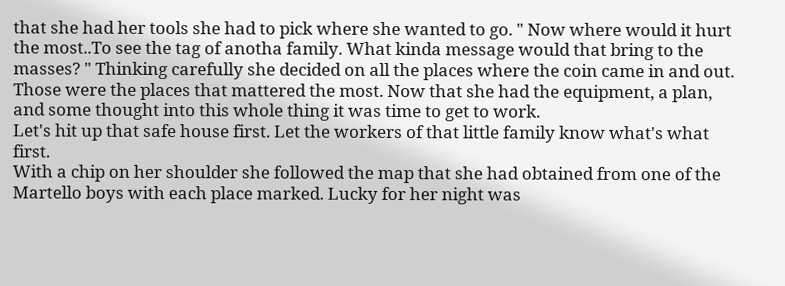that she had her tools she had to pick where she wanted to go. " Now where would it hurt the most..To see the tag of anotha family. What kinda message would that bring to the masses? " Thinking carefully she decided on all the places where the coin came in and out. Those were the places that mattered the most. Now that she had the equipment, a plan, and some thought into this whole thing it was time to get to work.
Let's hit up that safe house first. Let the workers of that little family know what's what first.
With a chip on her shoulder she followed the map that she had obtained from one of the Martello boys with each place marked. Lucky for her night was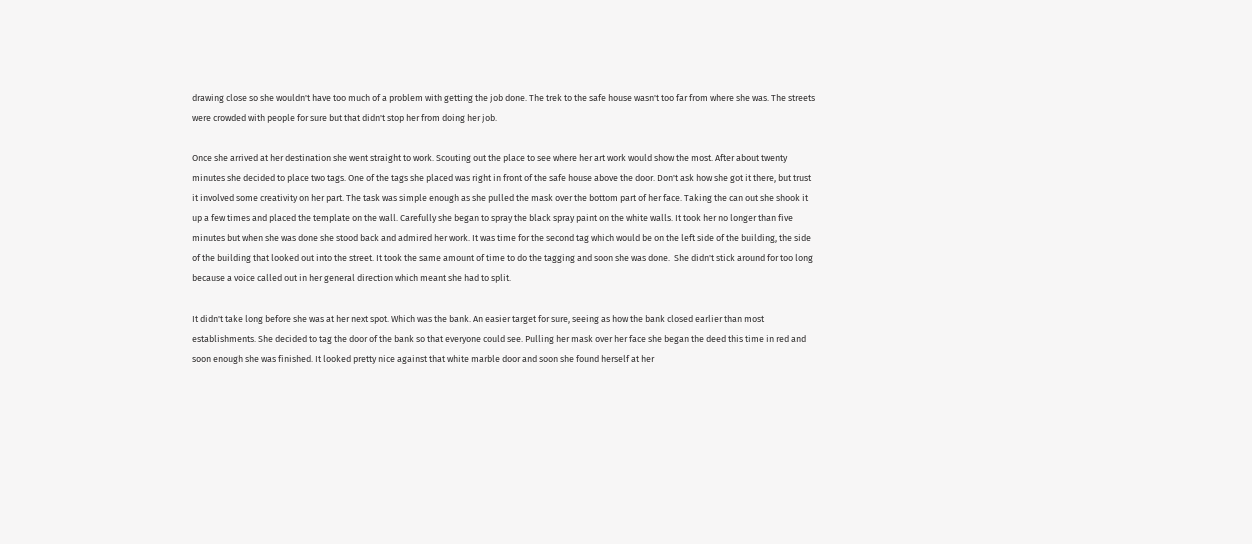drawing close so she wouldn't have too much of a problem with getting the job done. The trek to the safe house wasn't too far from where she was. The streets were crowded with people for sure but that didn't stop her from doing her job.

Once she arrived at her destination she went straight to work. Scouting out the place to see where her art work would show the most. After about twenty minutes she decided to place two tags. One of the tags she placed was right in front of the safe house above the door. Don't ask how she got it there, but trust it involved some creativity on her part. The task was simple enough as she pulled the mask over the bottom part of her face. Taking the can out she shook it up a few times and placed the template on the wall. Carefully she began to spray the black spray paint on the white walls. It took her no longer than five minutes but when she was done she stood back and admired her work. It was time for the second tag which would be on the left side of the building, the side of the building that looked out into the street. It took the same amount of time to do the tagging and soon she was done.  She didn't stick around for too long because a voice called out in her general direction which meant she had to split.

It didn't take long before she was at her next spot. Which was the bank. An easier target for sure, seeing as how the bank closed earlier than most establishments. She decided to tag the door of the bank so that everyone could see. Pulling her mask over her face she began the deed this time in red and soon enough she was finished. It looked pretty nice against that white marble door and soon she found herself at her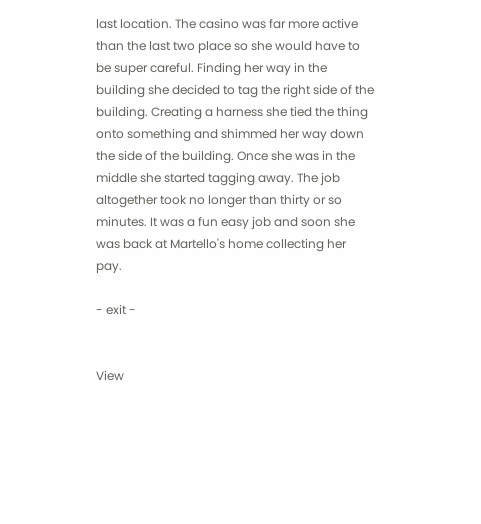last location. The casino was far more active than the last two place so she would have to be super careful. Finding her way in the building she decided to tag the right side of the building. Creating a harness she tied the thing onto something and shimmed her way down the side of the building. Once she was in the middle she started tagging away. The job altogether took no longer than thirty or so minutes. It was a fun easy job and soon she was back at Martello's home collecting her pay.

- exit -


View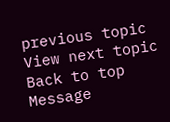previous topic View next topic Back to top  Message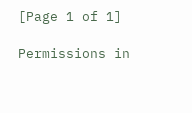[Page 1 of 1]

Permissions in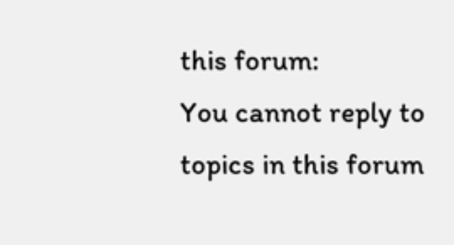this forum:
You cannot reply to topics in this forum